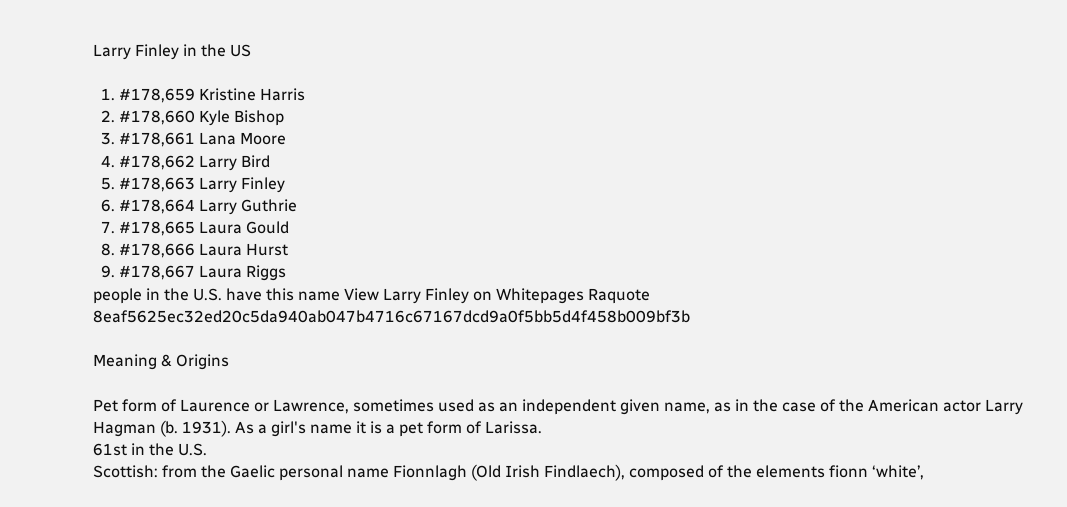Larry Finley in the US

  1. #178,659 Kristine Harris
  2. #178,660 Kyle Bishop
  3. #178,661 Lana Moore
  4. #178,662 Larry Bird
  5. #178,663 Larry Finley
  6. #178,664 Larry Guthrie
  7. #178,665 Laura Gould
  8. #178,666 Laura Hurst
  9. #178,667 Laura Riggs
people in the U.S. have this name View Larry Finley on Whitepages Raquote 8eaf5625ec32ed20c5da940ab047b4716c67167dcd9a0f5bb5d4f458b009bf3b

Meaning & Origins

Pet form of Laurence or Lawrence, sometimes used as an independent given name, as in the case of the American actor Larry Hagman (b. 1931). As a girl's name it is a pet form of Larissa.
61st in the U.S.
Scottish: from the Gaelic personal name Fionnlagh (Old Irish Findlaech), composed of the elements fionn ‘white’,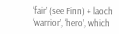‘fair’ (see Finn) + laoch ‘warrior’, ‘hero’, which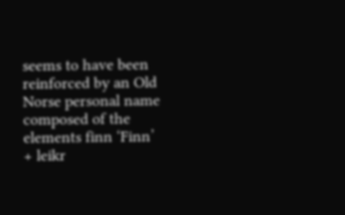seems to have been reinforced by an Old Norse personal name composed of the elements finn ‘Finn’ + leikr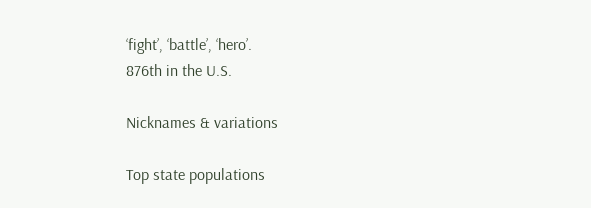‘fight’, ‘battle’, ‘hero’.
876th in the U.S.

Nicknames & variations

Top state populations